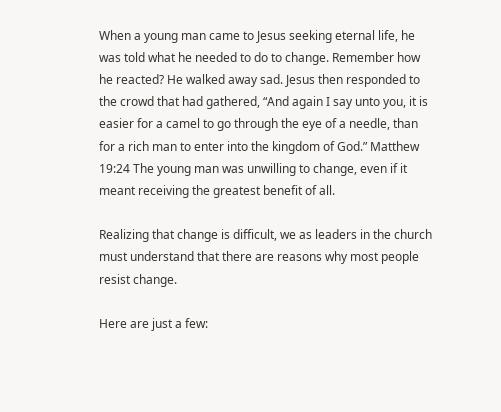When a young man came to Jesus seeking eternal life, he was told what he needed to do to change. Remember how he reacted? He walked away sad. Jesus then responded to the crowd that had gathered, “And again I say unto you, it is easier for a camel to go through the eye of a needle, than for a rich man to enter into the kingdom of God.” Matthew 19:24 The young man was unwilling to change, even if it meant receiving the greatest benefit of all.

Realizing that change is difficult, we as leaders in the church must understand that there are reasons why most people resist change.

Here are just a few: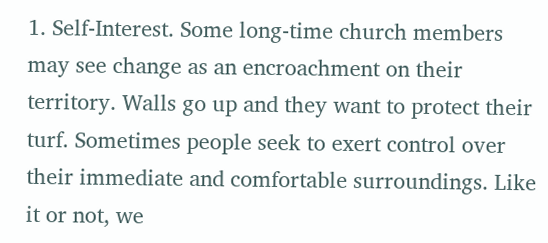1. Self-Interest. Some long-time church members may see change as an encroachment on their territory. Walls go up and they want to protect their turf. Sometimes people seek to exert control over their immediate and comfortable surroundings. Like it or not, we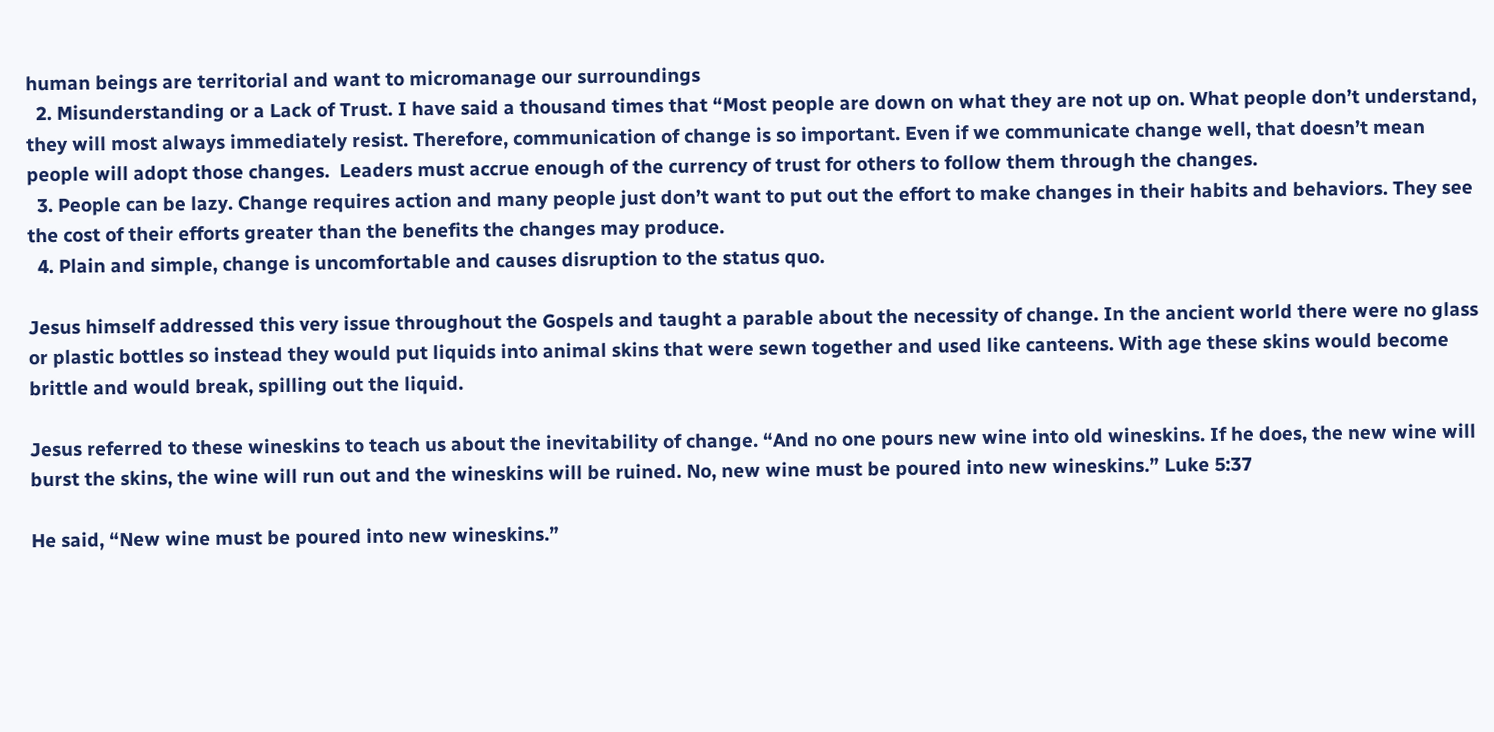human beings are territorial and want to micromanage our surroundings
  2. Misunderstanding or a Lack of Trust. I have said a thousand times that “Most people are down on what they are not up on. What people don’t understand, they will most always immediately resist. Therefore, communication of change is so important. Even if we communicate change well, that doesn’t mean people will adopt those changes.  Leaders must accrue enough of the currency of trust for others to follow them through the changes.
  3. People can be lazy. Change requires action and many people just don’t want to put out the effort to make changes in their habits and behaviors. They see the cost of their efforts greater than the benefits the changes may produce.
  4. Plain and simple, change is uncomfortable and causes disruption to the status quo.

Jesus himself addressed this very issue throughout the Gospels and taught a parable about the necessity of change. In the ancient world there were no glass or plastic bottles so instead they would put liquids into animal skins that were sewn together and used like canteens. With age these skins would become brittle and would break, spilling out the liquid.

Jesus referred to these wineskins to teach us about the inevitability of change. “And no one pours new wine into old wineskins. If he does, the new wine will burst the skins, the wine will run out and the wineskins will be ruined. No, new wine must be poured into new wineskins.” Luke 5:37

He said, “New wine must be poured into new wineskins.”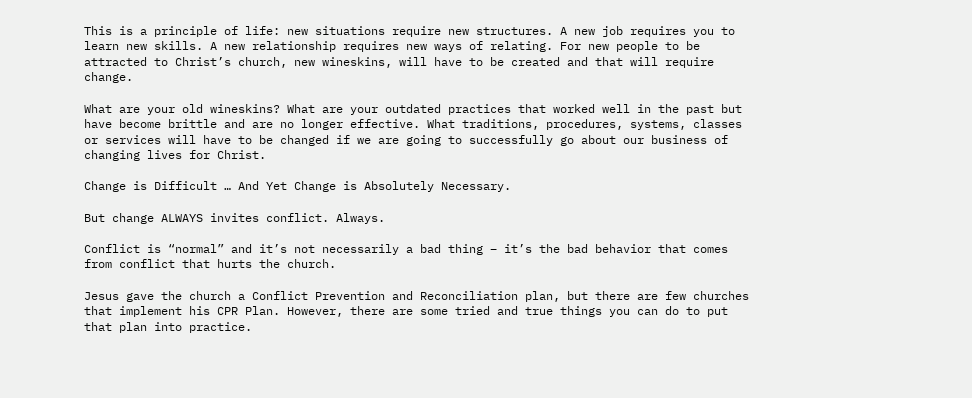This is a principle of life: new situations require new structures. A new job requires you to learn new skills. A new relationship requires new ways of relating. For new people to be attracted to Christ’s church, new wineskins, will have to be created and that will require change.

What are your old wineskins? What are your outdated practices that worked well in the past but have become brittle and are no longer effective. What traditions, procedures, systems, classes or services will have to be changed if we are going to successfully go about our business of changing lives for Christ.

Change is Difficult … And Yet Change is Absolutely Necessary.

But change ALWAYS invites conflict. Always.

Conflict is “normal” and it’s not necessarily a bad thing – it’s the bad behavior that comes from conflict that hurts the church.

Jesus gave the church a Conflict Prevention and Reconciliation plan, but there are few churches that implement his CPR Plan. However, there are some tried and true things you can do to put that plan into practice.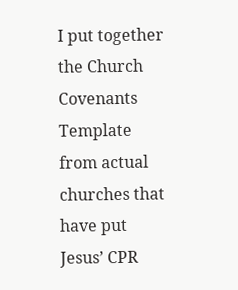I put together the Church Covenants Template from actual churches that have put Jesus’ CPR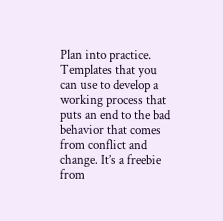Plan into practice. Templates that you can use to develop a working process that puts an end to the bad behavior that comes from conflict and change. It’s a freebie from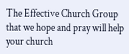The Effective Church Group that we hope and pray will help your church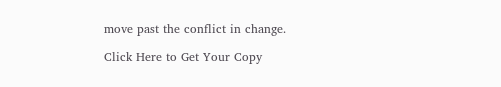move past the conflict in change.

Click Here to Get Your Copy